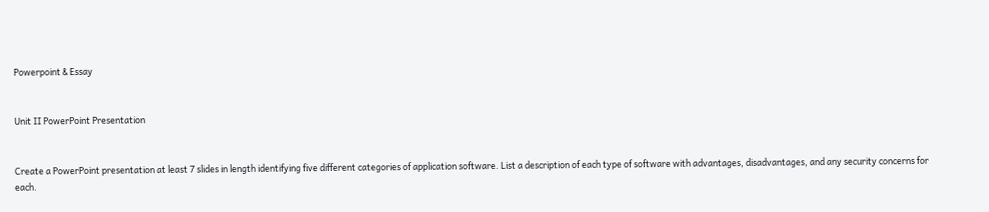Powerpoint & Essay


Unit II PowerPoint Presentation


Create a PowerPoint presentation at least 7 slides in length identifying five different categories of application software. List a description of each type of software with advantages, disadvantages, and any security concerns for each.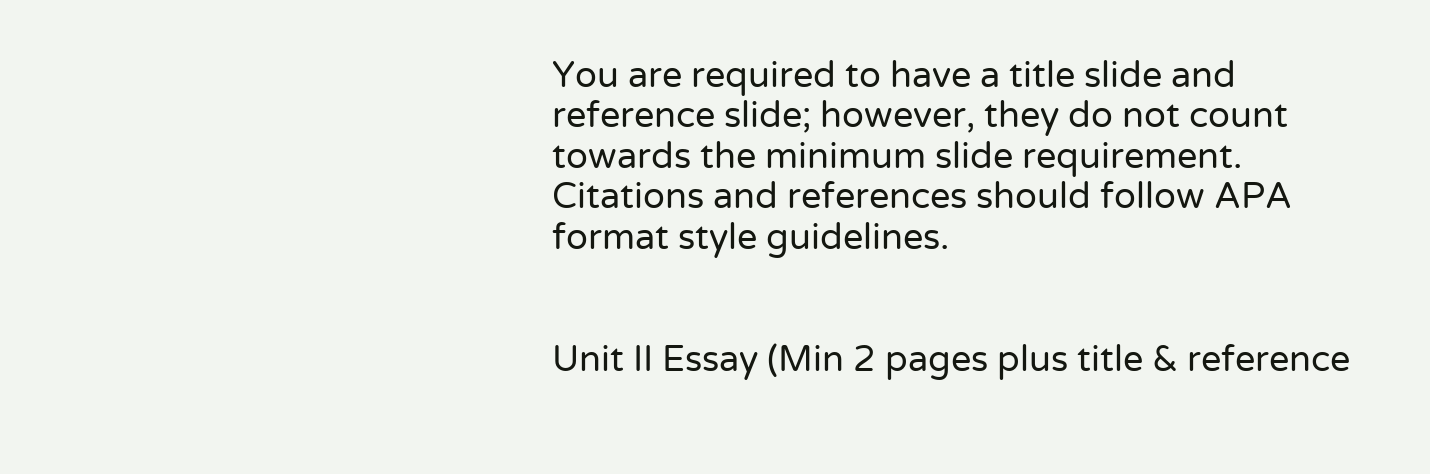You are required to have a title slide and reference slide; however, they do not count towards the minimum slide requirement. Citations and references should follow APA format style guidelines.


Unit II Essay (Min 2 pages plus title & reference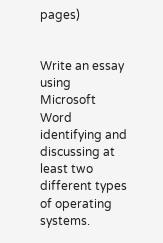pages)


Write an essay using Microsoft Word identifying and discussing at least two different types of operating systems.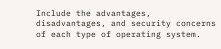Include the advantages, disadvantages, and security concerns of each type of operating system.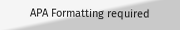APA Formatting required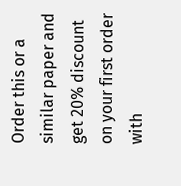Order this or a similar paper and get 20% discount on your first order with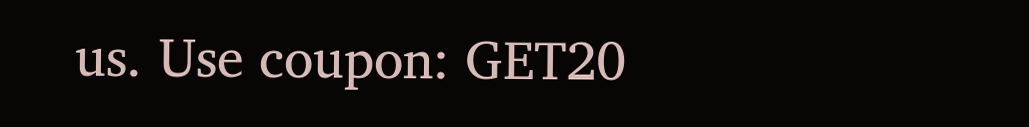us. Use coupon: GET20